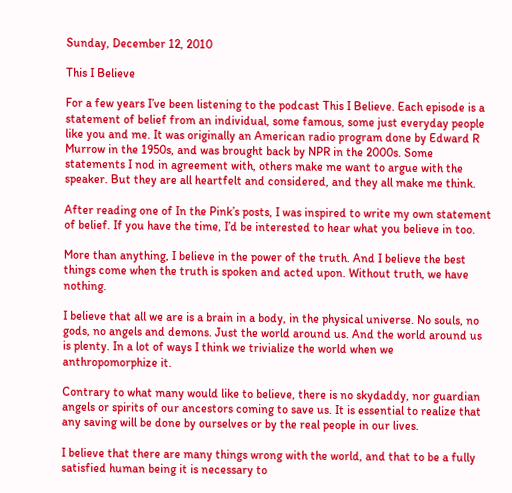Sunday, December 12, 2010

This I Believe

For a few years I’ve been listening to the podcast This I Believe. Each episode is a statement of belief from an individual, some famous, some just everyday people like you and me. It was originally an American radio program done by Edward R Murrow in the 1950s, and was brought back by NPR in the 2000s. Some statements I nod in agreement with, others make me want to argue with the speaker. But they are all heartfelt and considered, and they all make me think.

After reading one of In the Pink’s posts, I was inspired to write my own statement of belief. If you have the time, I’d be interested to hear what you believe in too.

More than anything, I believe in the power of the truth. And I believe the best things come when the truth is spoken and acted upon. Without truth, we have nothing.

I believe that all we are is a brain in a body, in the physical universe. No souls, no gods, no angels and demons. Just the world around us. And the world around us is plenty. In a lot of ways I think we trivialize the world when we anthropomorphize it.

Contrary to what many would like to believe, there is no skydaddy, nor guardian angels or spirits of our ancestors coming to save us. It is essential to realize that any saving will be done by ourselves or by the real people in our lives.

I believe that there are many things wrong with the world, and that to be a fully satisfied human being it is necessary to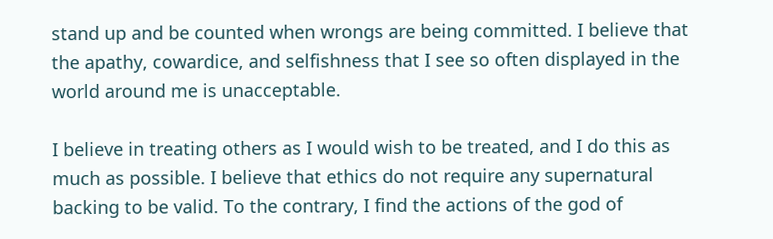stand up and be counted when wrongs are being committed. I believe that the apathy, cowardice, and selfishness that I see so often displayed in the world around me is unacceptable.

I believe in treating others as I would wish to be treated, and I do this as much as possible. I believe that ethics do not require any supernatural backing to be valid. To the contrary, I find the actions of the god of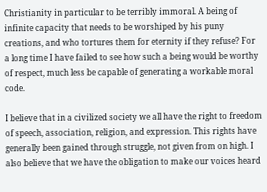Christianity in particular to be terribly immoral. A being of infinite capacity that needs to be worshiped by his puny creations, and who tortures them for eternity if they refuse? For a long time I have failed to see how such a being would be worthy of respect, much less be capable of generating a workable moral code.

I believe that in a civilized society we all have the right to freedom of speech, association, religion, and expression. This rights have generally been gained through struggle, not given from on high. I also believe that we have the obligation to make our voices heard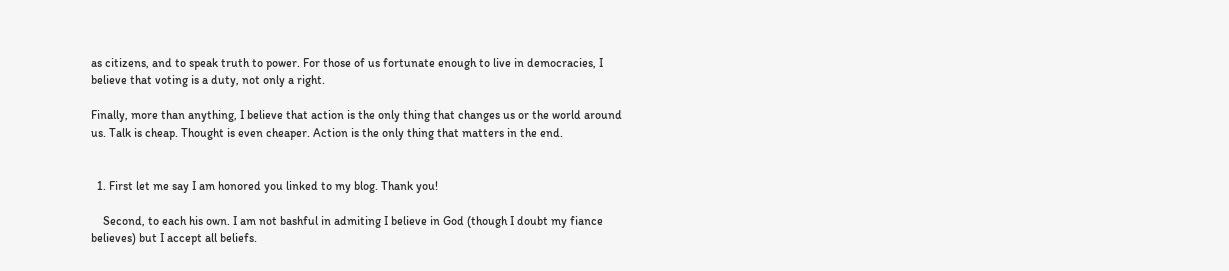as citizens, and to speak truth to power. For those of us fortunate enough to live in democracies, I believe that voting is a duty, not only a right.

Finally, more than anything, I believe that action is the only thing that changes us or the world around us. Talk is cheap. Thought is even cheaper. Action is the only thing that matters in the end.


  1. First let me say I am honored you linked to my blog. Thank you!

    Second, to each his own. I am not bashful in admiting I believe in God (though I doubt my fiance believes) but I accept all beliefs.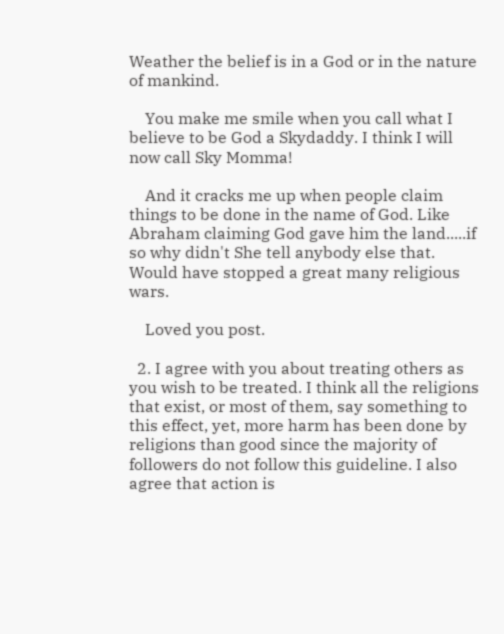Weather the belief is in a God or in the nature of mankind.

    You make me smile when you call what I believe to be God a Skydaddy. I think I will now call Sky Momma!

    And it cracks me up when people claim things to be done in the name of God. Like Abraham claiming God gave him the land.....if so why didn't She tell anybody else that. Would have stopped a great many religious wars.

    Loved you post.

  2. I agree with you about treating others as you wish to be treated. I think all the religions that exist, or most of them, say something to this effect, yet, more harm has been done by religions than good since the majority of followers do not follow this guideline. I also agree that action is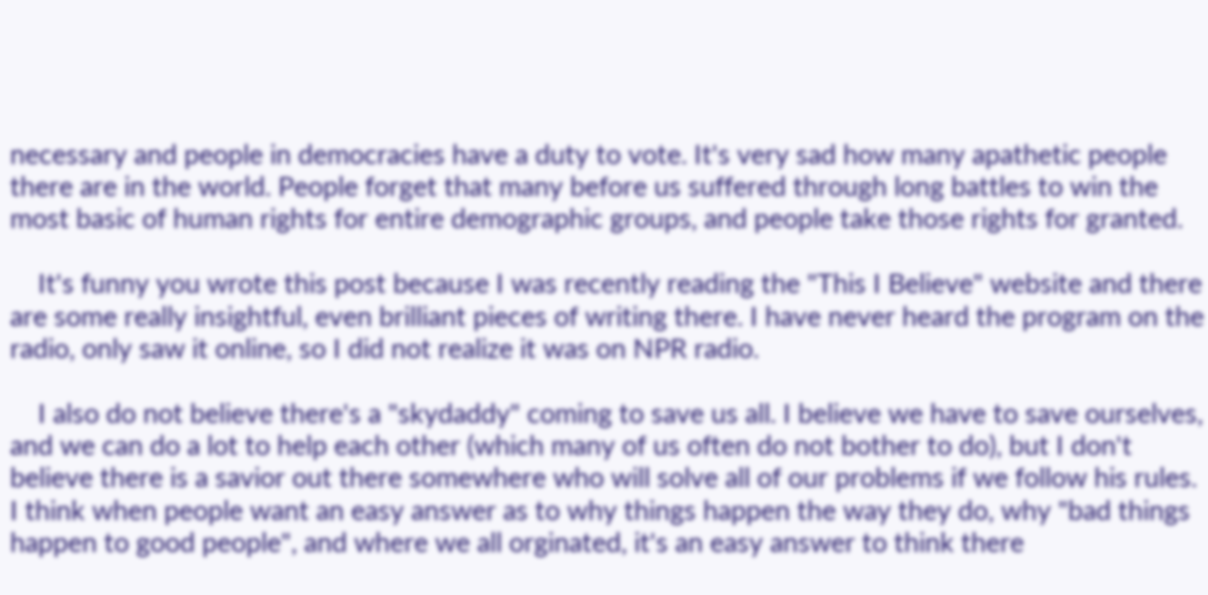necessary and people in democracies have a duty to vote. It's very sad how many apathetic people there are in the world. People forget that many before us suffered through long battles to win the most basic of human rights for entire demographic groups, and people take those rights for granted.

    It's funny you wrote this post because I was recently reading the "This I Believe" website and there are some really insightful, even brilliant pieces of writing there. I have never heard the program on the radio, only saw it online, so I did not realize it was on NPR radio.

    I also do not believe there's a "skydaddy" coming to save us all. I believe we have to save ourselves, and we can do a lot to help each other (which many of us often do not bother to do), but I don't believe there is a savior out there somewhere who will solve all of our problems if we follow his rules. I think when people want an easy answer as to why things happen the way they do, why "bad things happen to good people", and where we all orginated, it's an easy answer to think there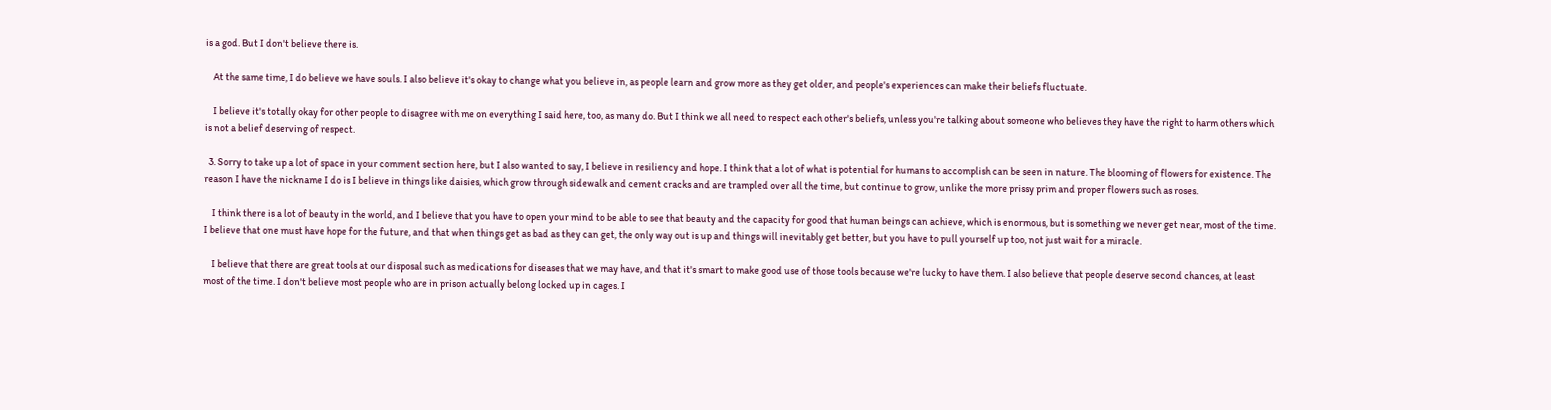is a god. But I don't believe there is.

    At the same time, I do believe we have souls. I also believe it's okay to change what you believe in, as people learn and grow more as they get older, and people's experiences can make their beliefs fluctuate.

    I believe it's totally okay for other people to disagree with me on everything I said here, too, as many do. But I think we all need to respect each other's beliefs, unless you're talking about someone who believes they have the right to harm others which is not a belief deserving of respect.

  3. Sorry to take up a lot of space in your comment section here, but I also wanted to say, I believe in resiliency and hope. I think that a lot of what is potential for humans to accomplish can be seen in nature. The blooming of flowers for existence. The reason I have the nickname I do is I believe in things like daisies, which grow through sidewalk and cement cracks and are trampled over all the time, but continue to grow, unlike the more prissy prim and proper flowers such as roses.

    I think there is a lot of beauty in the world, and I believe that you have to open your mind to be able to see that beauty and the capacity for good that human beings can achieve, which is enormous, but is something we never get near, most of the time. I believe that one must have hope for the future, and that when things get as bad as they can get, the only way out is up and things will inevitably get better, but you have to pull yourself up too, not just wait for a miracle.

    I believe that there are great tools at our disposal such as medications for diseases that we may have, and that it's smart to make good use of those tools because we're lucky to have them. I also believe that people deserve second chances, at least most of the time. I don't believe most people who are in prison actually belong locked up in cages. I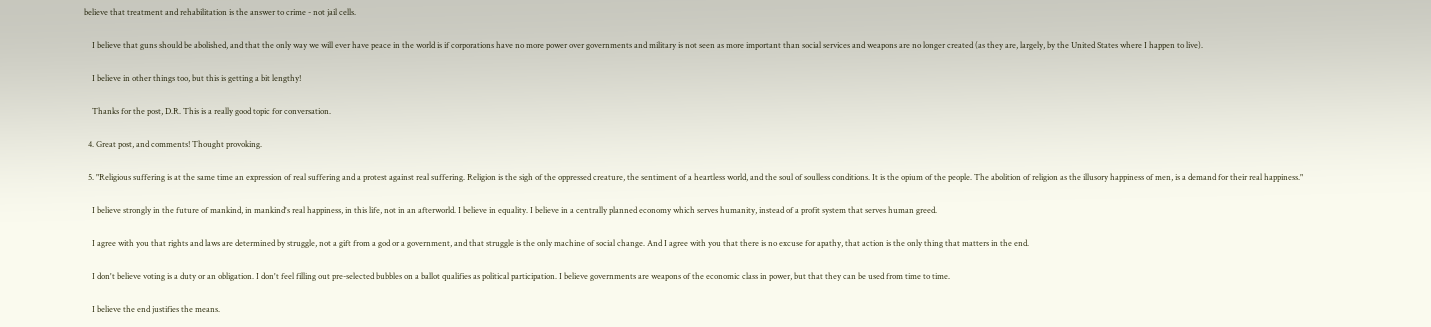believe that treatment and rehabilitation is the answer to crime - not jail cells.

    I believe that guns should be abolished, and that the only way we will ever have peace in the world is if corporations have no more power over governments and military is not seen as more important than social services and weapons are no longer created (as they are, largely, by the United States where I happen to live).

    I believe in other things too, but this is getting a bit lengthy!

    Thanks for the post, D.R. This is a really good topic for conversation.

  4. Great post, and comments! Thought provoking.

  5. "Religious suffering is at the same time an expression of real suffering and a protest against real suffering. Religion is the sigh of the oppressed creature, the sentiment of a heartless world, and the soul of soulless conditions. It is the opium of the people. The abolition of religion as the illusory happiness of men, is a demand for their real happiness."

    I believe strongly in the future of mankind, in mankind's real happiness, in this life, not in an afterworld. I believe in equality. I believe in a centrally planned economy which serves humanity, instead of a profit system that serves human greed.

    I agree with you that rights and laws are determined by struggle, not a gift from a god or a government, and that struggle is the only machine of social change. And I agree with you that there is no excuse for apathy, that action is the only thing that matters in the end.

    I don't believe voting is a duty or an obligation. I don't feel filling out pre-selected bubbles on a ballot qualifies as political participation. I believe governments are weapons of the economic class in power, but that they can be used from time to time.

    I believe the end justifies the means.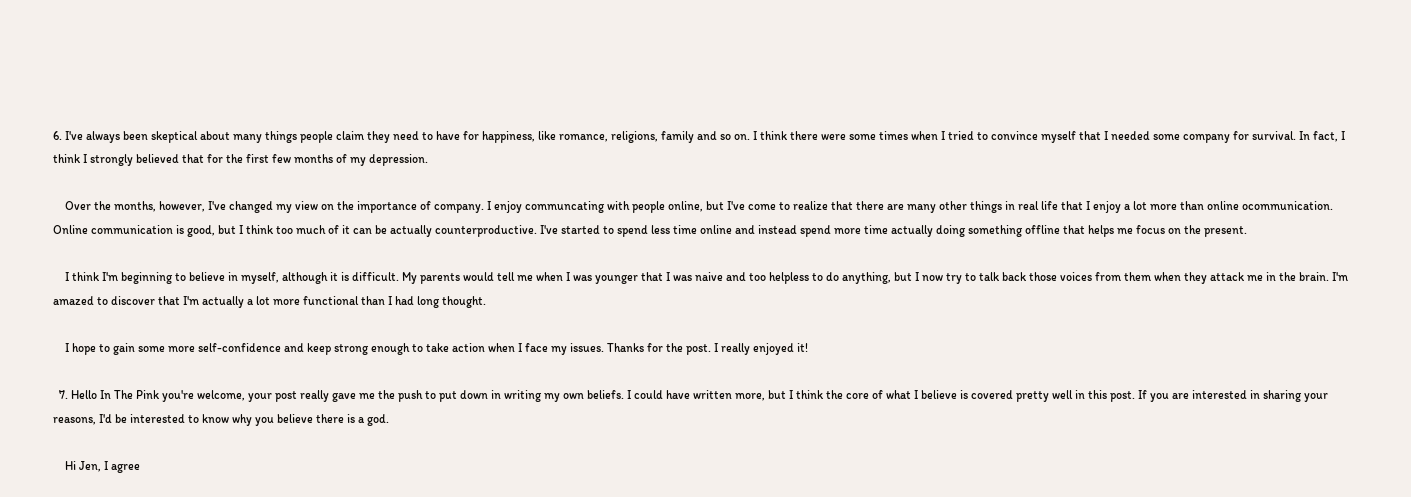6. I've always been skeptical about many things people claim they need to have for happiness, like romance, religions, family and so on. I think there were some times when I tried to convince myself that I needed some company for survival. In fact, I think I strongly believed that for the first few months of my depression.

    Over the months, however, I've changed my view on the importance of company. I enjoy communcating with people online, but I've come to realize that there are many other things in real life that I enjoy a lot more than online ocommunication. Online communication is good, but I think too much of it can be actually counterproductive. I've started to spend less time online and instead spend more time actually doing something offline that helps me focus on the present.

    I think I'm beginning to believe in myself, although it is difficult. My parents would tell me when I was younger that I was naive and too helpless to do anything, but I now try to talk back those voices from them when they attack me in the brain. I'm amazed to discover that I'm actually a lot more functional than I had long thought.

    I hope to gain some more self-confidence and keep strong enough to take action when I face my issues. Thanks for the post. I really enjoyed it!

  7. Hello In The Pink you're welcome, your post really gave me the push to put down in writing my own beliefs. I could have written more, but I think the core of what I believe is covered pretty well in this post. If you are interested in sharing your reasons, I'd be interested to know why you believe there is a god.

    Hi Jen, I agree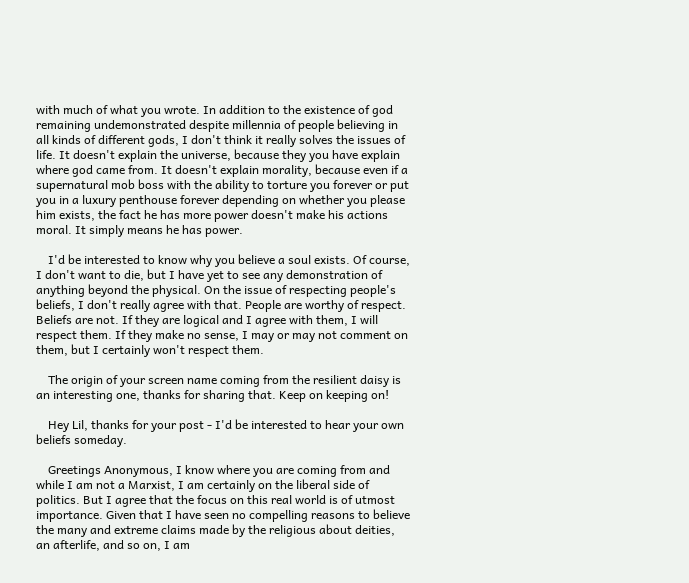with much of what you wrote. In addition to the existence of god remaining undemonstrated despite millennia of people believing in all kinds of different gods, I don't think it really solves the issues of life. It doesn't explain the universe, because they you have explain where god came from. It doesn't explain morality, because even if a supernatural mob boss with the ability to torture you forever or put you in a luxury penthouse forever depending on whether you please him exists, the fact he has more power doesn't make his actions moral. It simply means he has power.

    I'd be interested to know why you believe a soul exists. Of course, I don't want to die, but I have yet to see any demonstration of anything beyond the physical. On the issue of respecting people's beliefs, I don't really agree with that. People are worthy of respect. Beliefs are not. If they are logical and I agree with them, I will respect them. If they make no sense, I may or may not comment on them, but I certainly won't respect them.

    The origin of your screen name coming from the resilient daisy is an interesting one, thanks for sharing that. Keep on keeping on!

    Hey Lil, thanks for your post - I'd be interested to hear your own beliefs someday.

    Greetings Anonymous, I know where you are coming from and while I am not a Marxist, I am certainly on the liberal side of politics. But I agree that the focus on this real world is of utmost importance. Given that I have seen no compelling reasons to believe the many and extreme claims made by the religious about deities, an afterlife, and so on, I am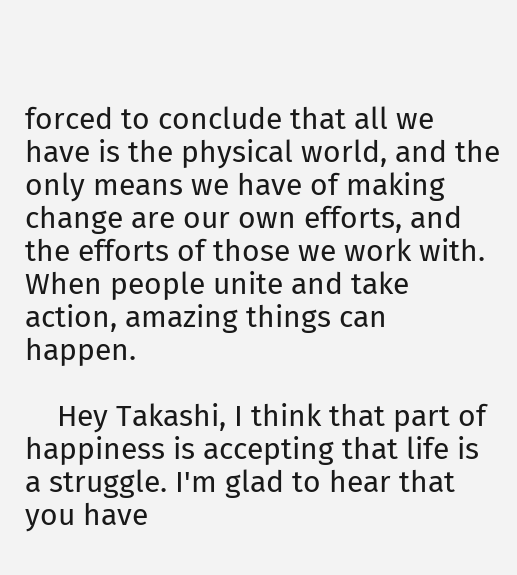forced to conclude that all we have is the physical world, and the only means we have of making change are our own efforts, and the efforts of those we work with. When people unite and take action, amazing things can happen.

    Hey Takashi, I think that part of happiness is accepting that life is a struggle. I'm glad to hear that you have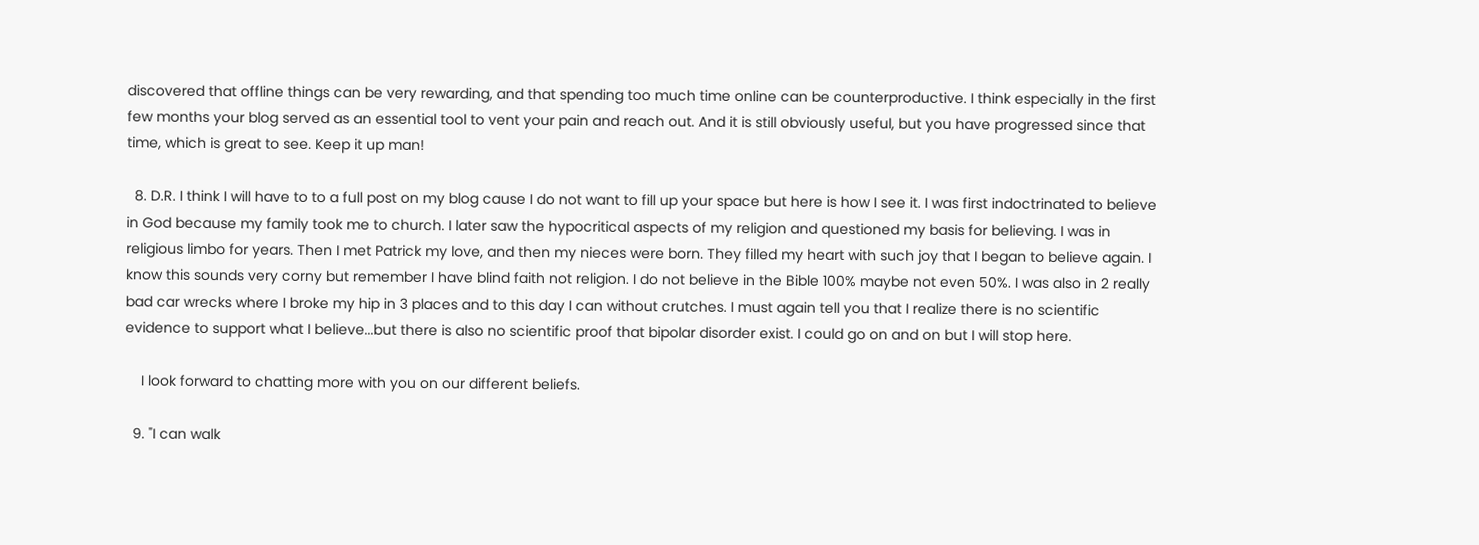discovered that offline things can be very rewarding, and that spending too much time online can be counterproductive. I think especially in the first few months your blog served as an essential tool to vent your pain and reach out. And it is still obviously useful, but you have progressed since that time, which is great to see. Keep it up man!

  8. D.R. I think I will have to to a full post on my blog cause I do not want to fill up your space but here is how I see it. I was first indoctrinated to believe in God because my family took me to church. I later saw the hypocritical aspects of my religion and questioned my basis for believing. I was in religious limbo for years. Then I met Patrick my love, and then my nieces were born. They filled my heart with such joy that I began to believe again. I know this sounds very corny but remember I have blind faith not religion. I do not believe in the Bible 100% maybe not even 50%. I was also in 2 really bad car wrecks where I broke my hip in 3 places and to this day I can without crutches. I must again tell you that I realize there is no scientific evidence to support what I believe...but there is also no scientific proof that bipolar disorder exist. I could go on and on but I will stop here.

    I look forward to chatting more with you on our different beliefs.

  9. "I can walk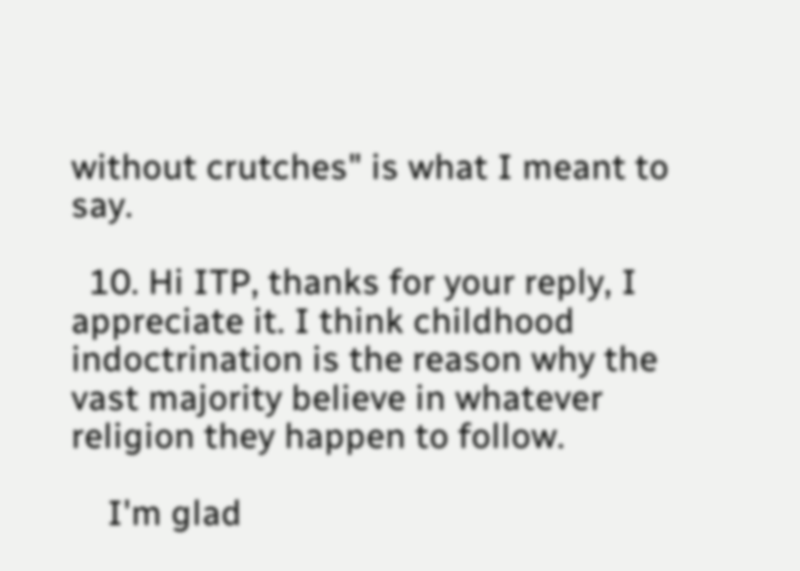without crutches" is what I meant to say.

  10. Hi ITP, thanks for your reply, I appreciate it. I think childhood indoctrination is the reason why the vast majority believe in whatever religion they happen to follow.

    I'm glad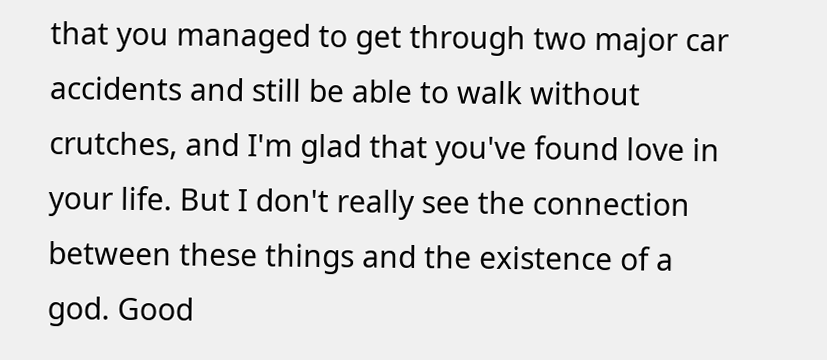that you managed to get through two major car accidents and still be able to walk without crutches, and I'm glad that you've found love in your life. But I don't really see the connection between these things and the existence of a god. Good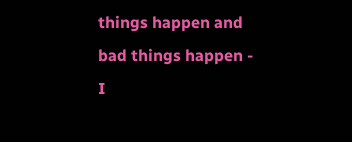things happen and bad things happen - I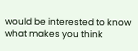would be interested to know what makes you think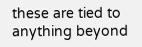these are tied to anything beyond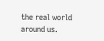the real world around us.